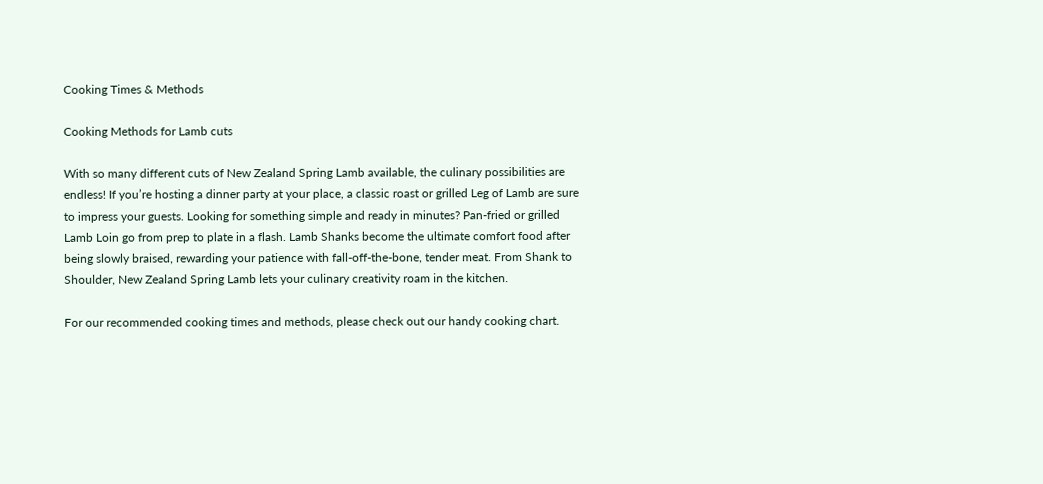Cooking Times & Methods

Cooking Methods for Lamb cuts

With so many different cuts of New Zealand Spring Lamb available, the culinary possibilities are endless! If you’re hosting a dinner party at your place, a classic roast or grilled Leg of Lamb are sure to impress your guests. Looking for something simple and ready in minutes? Pan-fried or grilled Lamb Loin go from prep to plate in a flash. Lamb Shanks become the ultimate comfort food after being slowly braised, rewarding your patience with fall-off-the-bone, tender meat. From Shank to Shoulder, New Zealand Spring Lamb lets your culinary creativity roam in the kitchen.

For our recommended cooking times and methods, please check out our handy cooking chart.